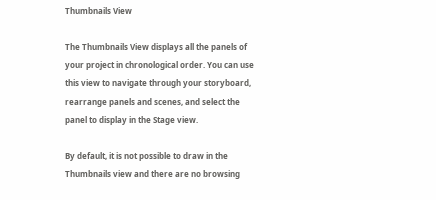Thumbnails View

The Thumbnails View displays all the panels of your project in chronological order. You can use this view to navigate through your storyboard, rearrange panels and scenes, and select the panel to display in the Stage view.

By default, it is not possible to draw in the Thumbnails view and there are no browsing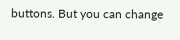buttons. But you can change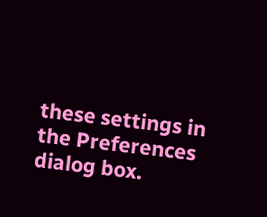these settings in the Preferences dialog box.